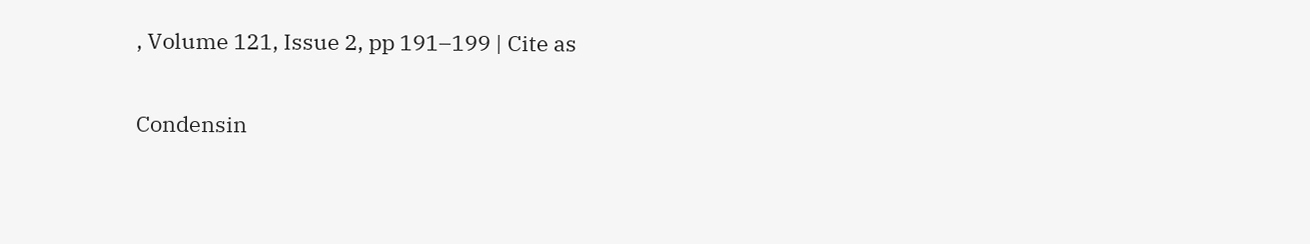, Volume 121, Issue 2, pp 191–199 | Cite as

Condensin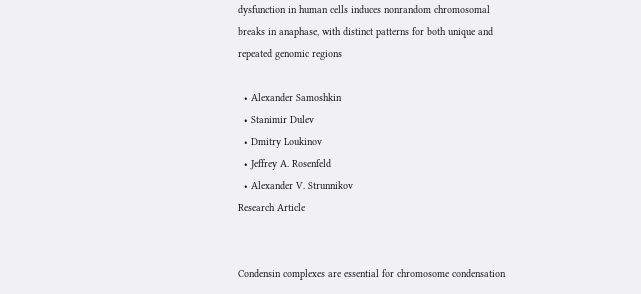dysfunction in human cells induces nonrandom chromosomal breaks in anaphase, with distinct patterns for both unique and repeated genomic regions

  • Alexander Samoshkin
  • Stanimir Dulev
  • Dmitry Loukinov
  • Jeffrey A. Rosenfeld
  • Alexander V. Strunnikov
Research Article


Condensin complexes are essential for chromosome condensation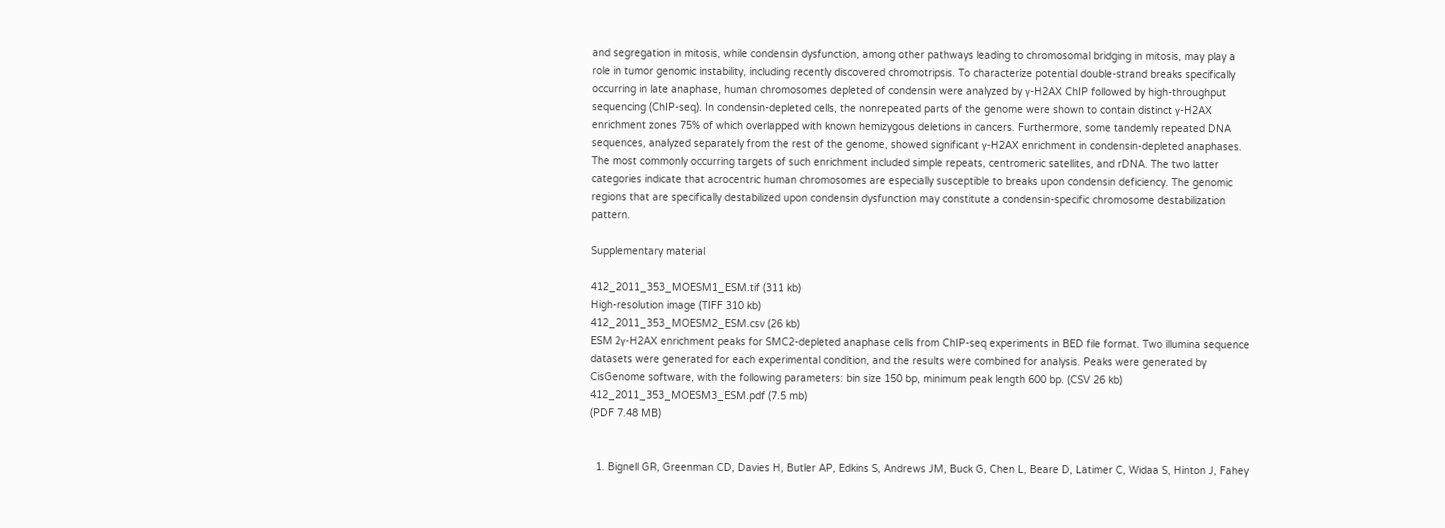and segregation in mitosis, while condensin dysfunction, among other pathways leading to chromosomal bridging in mitosis, may play a role in tumor genomic instability, including recently discovered chromotripsis. To characterize potential double-strand breaks specifically occurring in late anaphase, human chromosomes depleted of condensin were analyzed by γ-H2AX ChIP followed by high-throughput sequencing (ChIP-seq). In condensin-depleted cells, the nonrepeated parts of the genome were shown to contain distinct γ-H2AX enrichment zones 75% of which overlapped with known hemizygous deletions in cancers. Furthermore, some tandemly repeated DNA sequences, analyzed separately from the rest of the genome, showed significant γ-H2AX enrichment in condensin-depleted anaphases. The most commonly occurring targets of such enrichment included simple repeats, centromeric satellites, and rDNA. The two latter categories indicate that acrocentric human chromosomes are especially susceptible to breaks upon condensin deficiency. The genomic regions that are specifically destabilized upon condensin dysfunction may constitute a condensin-specific chromosome destabilization pattern.

Supplementary material

412_2011_353_MOESM1_ESM.tif (311 kb)
High-resolution image (TIFF 310 kb)
412_2011_353_MOESM2_ESM.csv (26 kb)
ESM 2γ-H2AX enrichment peaks for SMC2-depleted anaphase cells from ChIP-seq experiments in BED file format. Two illumina sequence datasets were generated for each experimental condition, and the results were combined for analysis. Peaks were generated by CisGenome software, with the following parameters: bin size 150 bp, minimum peak length 600 bp. (CSV 26 kb)
412_2011_353_MOESM3_ESM.pdf (7.5 mb)
(PDF 7.48 MB)


  1. Bignell GR, Greenman CD, Davies H, Butler AP, Edkins S, Andrews JM, Buck G, Chen L, Beare D, Latimer C, Widaa S, Hinton J, Fahey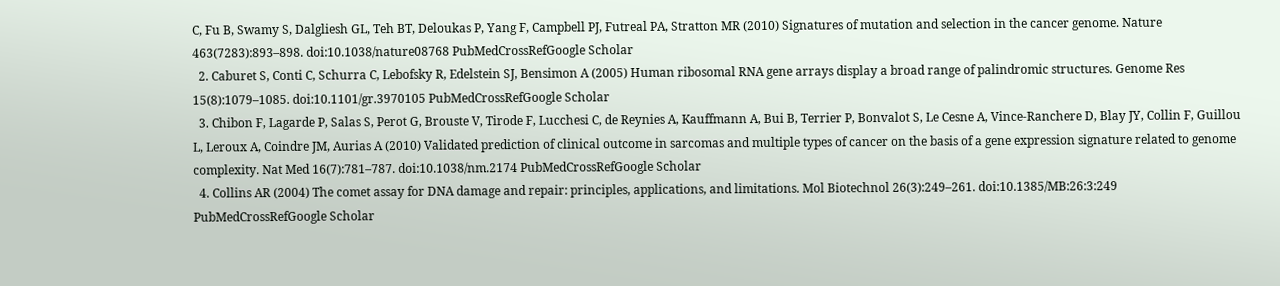C, Fu B, Swamy S, Dalgliesh GL, Teh BT, Deloukas P, Yang F, Campbell PJ, Futreal PA, Stratton MR (2010) Signatures of mutation and selection in the cancer genome. Nature 463(7283):893–898. doi:10.1038/nature08768 PubMedCrossRefGoogle Scholar
  2. Caburet S, Conti C, Schurra C, Lebofsky R, Edelstein SJ, Bensimon A (2005) Human ribosomal RNA gene arrays display a broad range of palindromic structures. Genome Res 15(8):1079–1085. doi:10.1101/gr.3970105 PubMedCrossRefGoogle Scholar
  3. Chibon F, Lagarde P, Salas S, Perot G, Brouste V, Tirode F, Lucchesi C, de Reynies A, Kauffmann A, Bui B, Terrier P, Bonvalot S, Le Cesne A, Vince-Ranchere D, Blay JY, Collin F, Guillou L, Leroux A, Coindre JM, Aurias A (2010) Validated prediction of clinical outcome in sarcomas and multiple types of cancer on the basis of a gene expression signature related to genome complexity. Nat Med 16(7):781–787. doi:10.1038/nm.2174 PubMedCrossRefGoogle Scholar
  4. Collins AR (2004) The comet assay for DNA damage and repair: principles, applications, and limitations. Mol Biotechnol 26(3):249–261. doi:10.1385/MB:26:3:249 PubMedCrossRefGoogle Scholar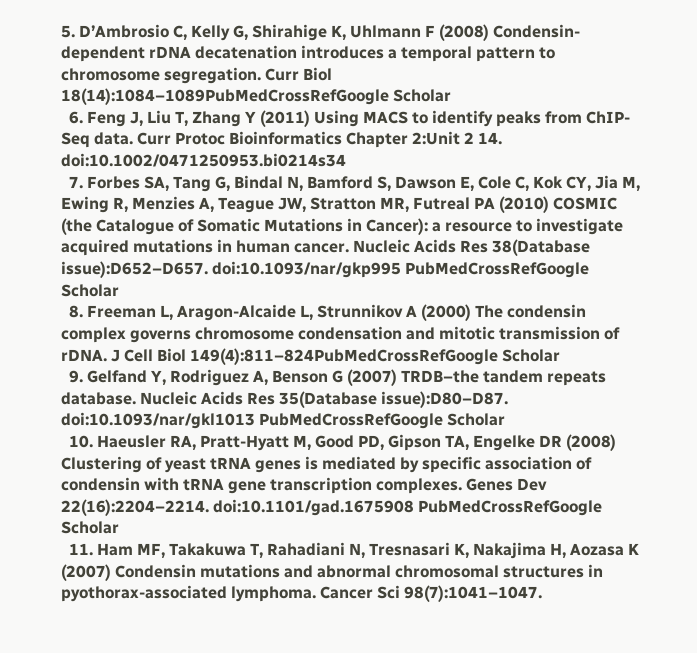5. D’Ambrosio C, Kelly G, Shirahige K, Uhlmann F (2008) Condensin-dependent rDNA decatenation introduces a temporal pattern to chromosome segregation. Curr Biol 18(14):1084–1089PubMedCrossRefGoogle Scholar
  6. Feng J, Liu T, Zhang Y (2011) Using MACS to identify peaks from ChIP-Seq data. Curr Protoc Bioinformatics Chapter 2:Unit 2 14. doi:10.1002/0471250953.bi0214s34
  7. Forbes SA, Tang G, Bindal N, Bamford S, Dawson E, Cole C, Kok CY, Jia M, Ewing R, Menzies A, Teague JW, Stratton MR, Futreal PA (2010) COSMIC (the Catalogue of Somatic Mutations in Cancer): a resource to investigate acquired mutations in human cancer. Nucleic Acids Res 38(Database issue):D652–D657. doi:10.1093/nar/gkp995 PubMedCrossRefGoogle Scholar
  8. Freeman L, Aragon-Alcaide L, Strunnikov A (2000) The condensin complex governs chromosome condensation and mitotic transmission of rDNA. J Cell Biol 149(4):811–824PubMedCrossRefGoogle Scholar
  9. Gelfand Y, Rodriguez A, Benson G (2007) TRDB–the tandem repeats database. Nucleic Acids Res 35(Database issue):D80–D87. doi:10.1093/nar/gkl1013 PubMedCrossRefGoogle Scholar
  10. Haeusler RA, Pratt-Hyatt M, Good PD, Gipson TA, Engelke DR (2008) Clustering of yeast tRNA genes is mediated by specific association of condensin with tRNA gene transcription complexes. Genes Dev 22(16):2204–2214. doi:10.1101/gad.1675908 PubMedCrossRefGoogle Scholar
  11. Ham MF, Takakuwa T, Rahadiani N, Tresnasari K, Nakajima H, Aozasa K (2007) Condensin mutations and abnormal chromosomal structures in pyothorax-associated lymphoma. Cancer Sci 98(7):1041–1047.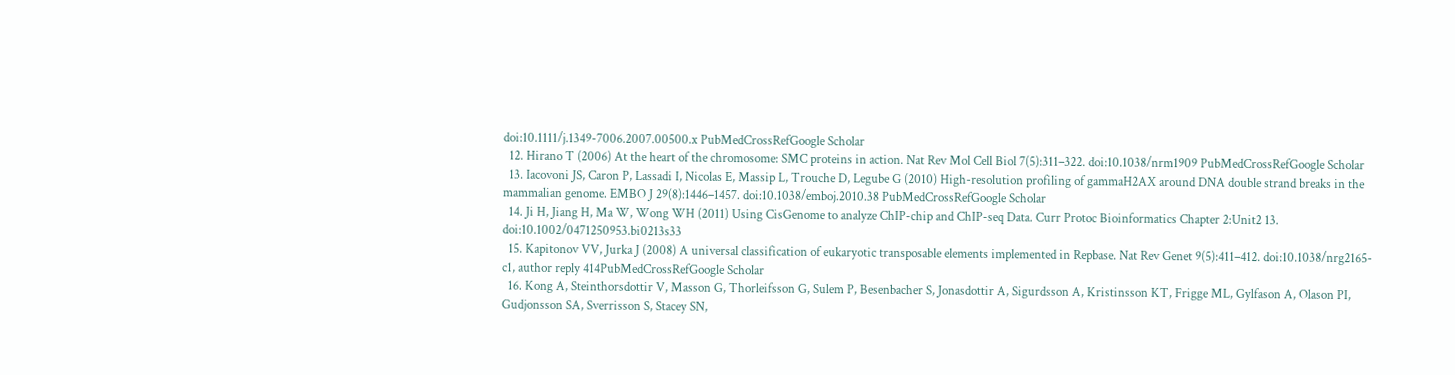doi:10.1111/j.1349-7006.2007.00500.x PubMedCrossRefGoogle Scholar
  12. Hirano T (2006) At the heart of the chromosome: SMC proteins in action. Nat Rev Mol Cell Biol 7(5):311–322. doi:10.1038/nrm1909 PubMedCrossRefGoogle Scholar
  13. Iacovoni JS, Caron P, Lassadi I, Nicolas E, Massip L, Trouche D, Legube G (2010) High-resolution profiling of gammaH2AX around DNA double strand breaks in the mammalian genome. EMBO J 29(8):1446–1457. doi:10.1038/emboj.2010.38 PubMedCrossRefGoogle Scholar
  14. Ji H, Jiang H, Ma W, Wong WH (2011) Using CisGenome to analyze ChIP-chip and ChIP-seq Data. Curr Protoc Bioinformatics Chapter 2:Unit2 13. doi:10.1002/0471250953.bi0213s33
  15. Kapitonov VV, Jurka J (2008) A universal classification of eukaryotic transposable elements implemented in Repbase. Nat Rev Genet 9(5):411–412. doi:10.1038/nrg2165-c1, author reply 414PubMedCrossRefGoogle Scholar
  16. Kong A, Steinthorsdottir V, Masson G, Thorleifsson G, Sulem P, Besenbacher S, Jonasdottir A, Sigurdsson A, Kristinsson KT, Frigge ML, Gylfason A, Olason PI, Gudjonsson SA, Sverrisson S, Stacey SN,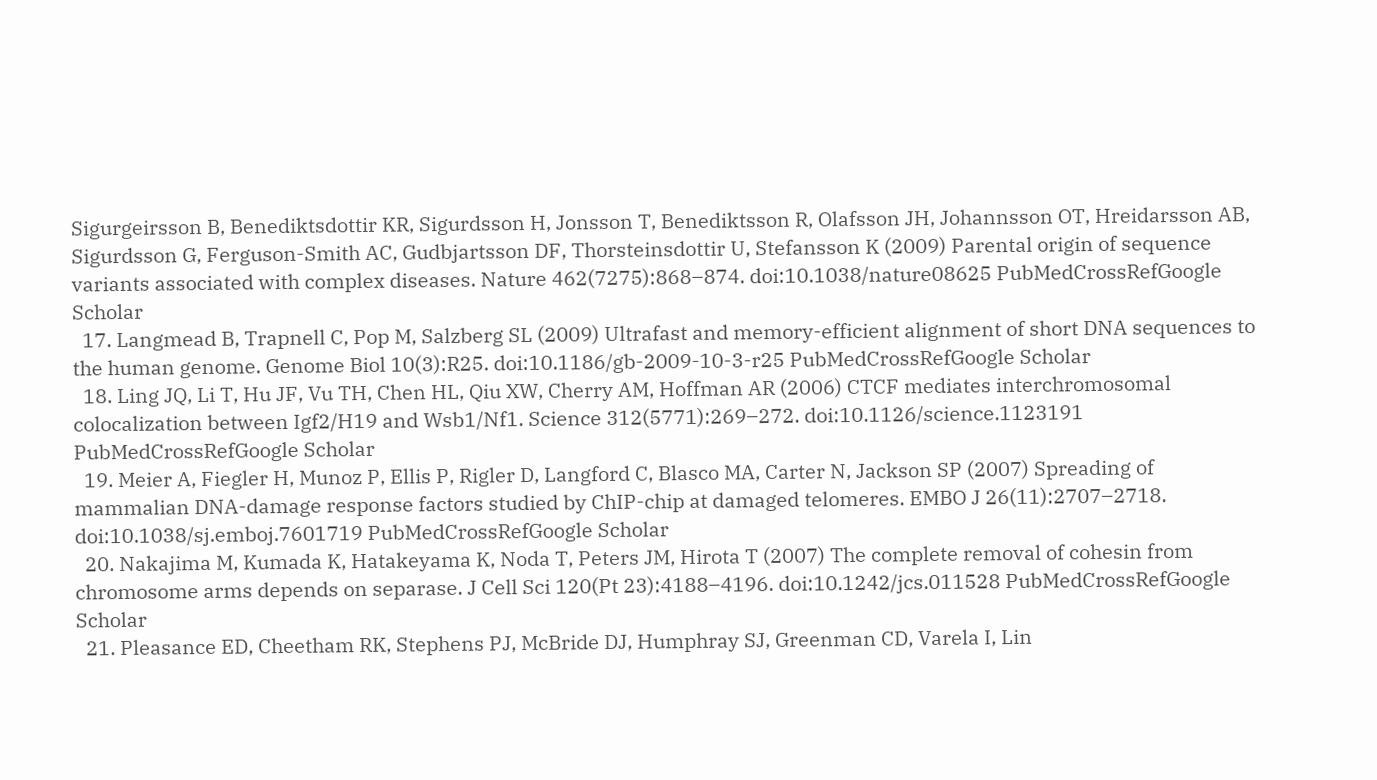Sigurgeirsson B, Benediktsdottir KR, Sigurdsson H, Jonsson T, Benediktsson R, Olafsson JH, Johannsson OT, Hreidarsson AB, Sigurdsson G, Ferguson-Smith AC, Gudbjartsson DF, Thorsteinsdottir U, Stefansson K (2009) Parental origin of sequence variants associated with complex diseases. Nature 462(7275):868–874. doi:10.1038/nature08625 PubMedCrossRefGoogle Scholar
  17. Langmead B, Trapnell C, Pop M, Salzberg SL (2009) Ultrafast and memory-efficient alignment of short DNA sequences to the human genome. Genome Biol 10(3):R25. doi:10.1186/gb-2009-10-3-r25 PubMedCrossRefGoogle Scholar
  18. Ling JQ, Li T, Hu JF, Vu TH, Chen HL, Qiu XW, Cherry AM, Hoffman AR (2006) CTCF mediates interchromosomal colocalization between Igf2/H19 and Wsb1/Nf1. Science 312(5771):269–272. doi:10.1126/science.1123191 PubMedCrossRefGoogle Scholar
  19. Meier A, Fiegler H, Munoz P, Ellis P, Rigler D, Langford C, Blasco MA, Carter N, Jackson SP (2007) Spreading of mammalian DNA-damage response factors studied by ChIP-chip at damaged telomeres. EMBO J 26(11):2707–2718. doi:10.1038/sj.emboj.7601719 PubMedCrossRefGoogle Scholar
  20. Nakajima M, Kumada K, Hatakeyama K, Noda T, Peters JM, Hirota T (2007) The complete removal of cohesin from chromosome arms depends on separase. J Cell Sci 120(Pt 23):4188–4196. doi:10.1242/jcs.011528 PubMedCrossRefGoogle Scholar
  21. Pleasance ED, Cheetham RK, Stephens PJ, McBride DJ, Humphray SJ, Greenman CD, Varela I, Lin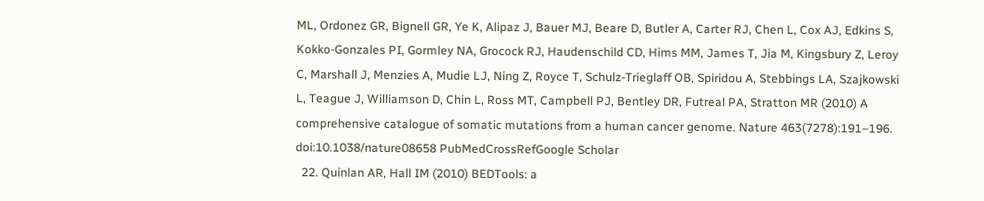ML, Ordonez GR, Bignell GR, Ye K, Alipaz J, Bauer MJ, Beare D, Butler A, Carter RJ, Chen L, Cox AJ, Edkins S, Kokko-Gonzales PI, Gormley NA, Grocock RJ, Haudenschild CD, Hims MM, James T, Jia M, Kingsbury Z, Leroy C, Marshall J, Menzies A, Mudie LJ, Ning Z, Royce T, Schulz-Trieglaff OB, Spiridou A, Stebbings LA, Szajkowski L, Teague J, Williamson D, Chin L, Ross MT, Campbell PJ, Bentley DR, Futreal PA, Stratton MR (2010) A comprehensive catalogue of somatic mutations from a human cancer genome. Nature 463(7278):191–196. doi:10.1038/nature08658 PubMedCrossRefGoogle Scholar
  22. Quinlan AR, Hall IM (2010) BEDTools: a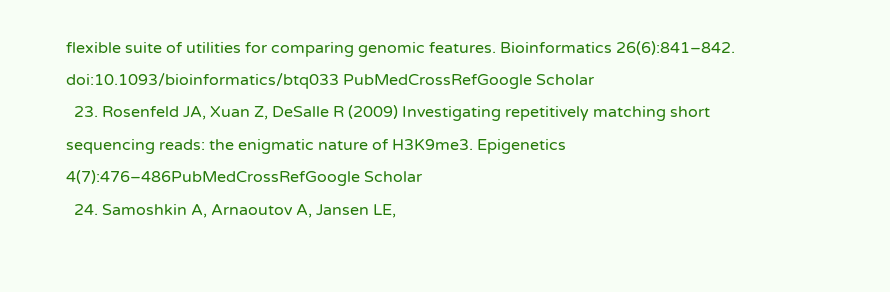flexible suite of utilities for comparing genomic features. Bioinformatics 26(6):841–842. doi:10.1093/bioinformatics/btq033 PubMedCrossRefGoogle Scholar
  23. Rosenfeld JA, Xuan Z, DeSalle R (2009) Investigating repetitively matching short sequencing reads: the enigmatic nature of H3K9me3. Epigenetics 4(7):476–486PubMedCrossRefGoogle Scholar
  24. Samoshkin A, Arnaoutov A, Jansen LE,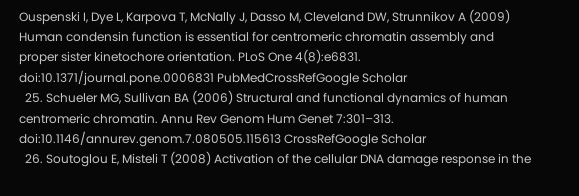Ouspenski I, Dye L, Karpova T, McNally J, Dasso M, Cleveland DW, Strunnikov A (2009) Human condensin function is essential for centromeric chromatin assembly and proper sister kinetochore orientation. PLoS One 4(8):e6831. doi:10.1371/journal.pone.0006831 PubMedCrossRefGoogle Scholar
  25. Schueler MG, Sullivan BA (2006) Structural and functional dynamics of human centromeric chromatin. Annu Rev Genom Hum Genet 7:301–313. doi:10.1146/annurev.genom.7.080505.115613 CrossRefGoogle Scholar
  26. Soutoglou E, Misteli T (2008) Activation of the cellular DNA damage response in the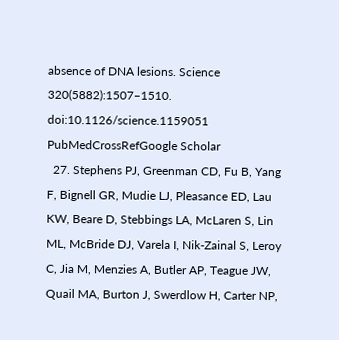absence of DNA lesions. Science 320(5882):1507–1510. doi:10.1126/science.1159051 PubMedCrossRefGoogle Scholar
  27. Stephens PJ, Greenman CD, Fu B, Yang F, Bignell GR, Mudie LJ, Pleasance ED, Lau KW, Beare D, Stebbings LA, McLaren S, Lin ML, McBride DJ, Varela I, Nik-Zainal S, Leroy C, Jia M, Menzies A, Butler AP, Teague JW, Quail MA, Burton J, Swerdlow H, Carter NP,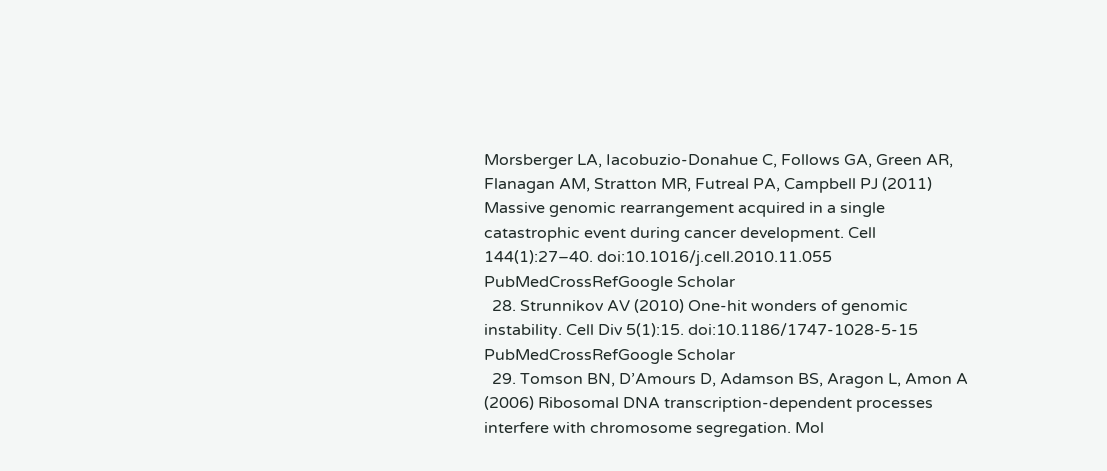Morsberger LA, Iacobuzio-Donahue C, Follows GA, Green AR, Flanagan AM, Stratton MR, Futreal PA, Campbell PJ (2011) Massive genomic rearrangement acquired in a single catastrophic event during cancer development. Cell 144(1):27–40. doi:10.1016/j.cell.2010.11.055 PubMedCrossRefGoogle Scholar
  28. Strunnikov AV (2010) One-hit wonders of genomic instability. Cell Div 5(1):15. doi:10.1186/1747-1028-5-15 PubMedCrossRefGoogle Scholar
  29. Tomson BN, D’Amours D, Adamson BS, Aragon L, Amon A (2006) Ribosomal DNA transcription-dependent processes interfere with chromosome segregation. Mol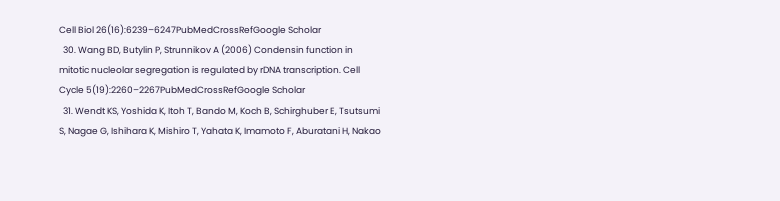Cell Biol 26(16):6239–6247PubMedCrossRefGoogle Scholar
  30. Wang BD, Butylin P, Strunnikov A (2006) Condensin function in mitotic nucleolar segregation is regulated by rDNA transcription. Cell Cycle 5(19):2260–2267PubMedCrossRefGoogle Scholar
  31. Wendt KS, Yoshida K, Itoh T, Bando M, Koch B, Schirghuber E, Tsutsumi S, Nagae G, Ishihara K, Mishiro T, Yahata K, Imamoto F, Aburatani H, Nakao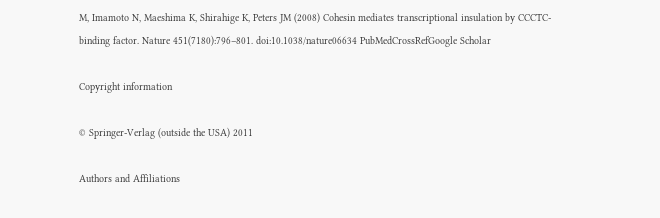M, Imamoto N, Maeshima K, Shirahige K, Peters JM (2008) Cohesin mediates transcriptional insulation by CCCTC-binding factor. Nature 451(7180):796–801. doi:10.1038/nature06634 PubMedCrossRefGoogle Scholar

Copyright information

© Springer-Verlag (outside the USA) 2011

Authors and Affiliations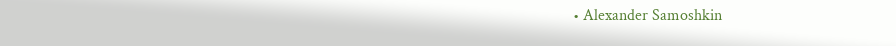• Alexander Samoshkin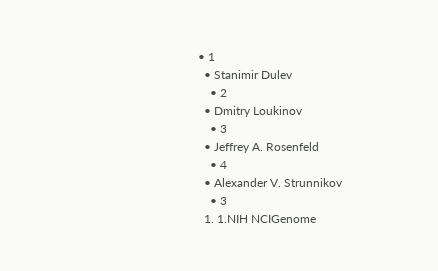• 1
  • Stanimir Dulev
    • 2
  • Dmitry Loukinov
    • 3
  • Jeffrey A. Rosenfeld
    • 4
  • Alexander V. Strunnikov
    • 3
  1. 1.NIH NCIGenome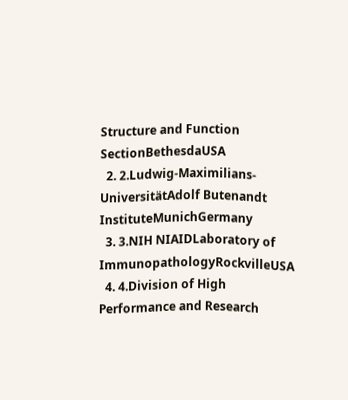Structure and Function SectionBethesdaUSA
  2. 2.Ludwig-Maximilians-UniversitätAdolf Butenandt InstituteMunichGermany
  3. 3.NIH NIAIDLaboratory of ImmunopathologyRockvilleUSA
  4. 4.Division of High Performance and Research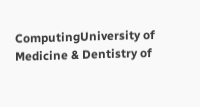ComputingUniversity of Medicine & Dentistry of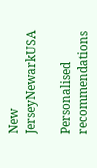New JerseyNewarkUSA

Personalised recommendations